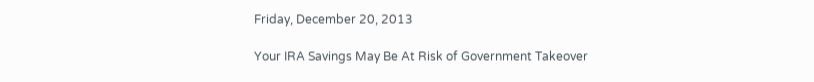Friday, December 20, 2013

Your IRA Savings May Be At Risk of Government Takeover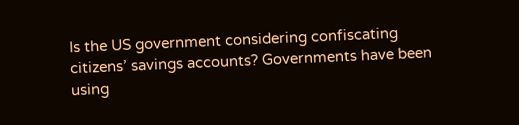Is the US government considering confiscating citizens’ savings accounts? Governments have been using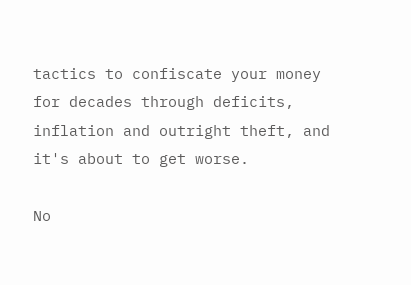tactics to confiscate your money for decades through deficits, inflation and outright theft, and it's about to get worse.

No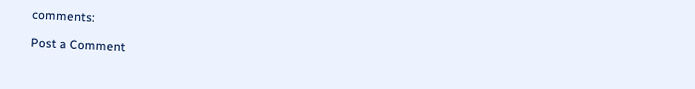comments:

Post a Comment